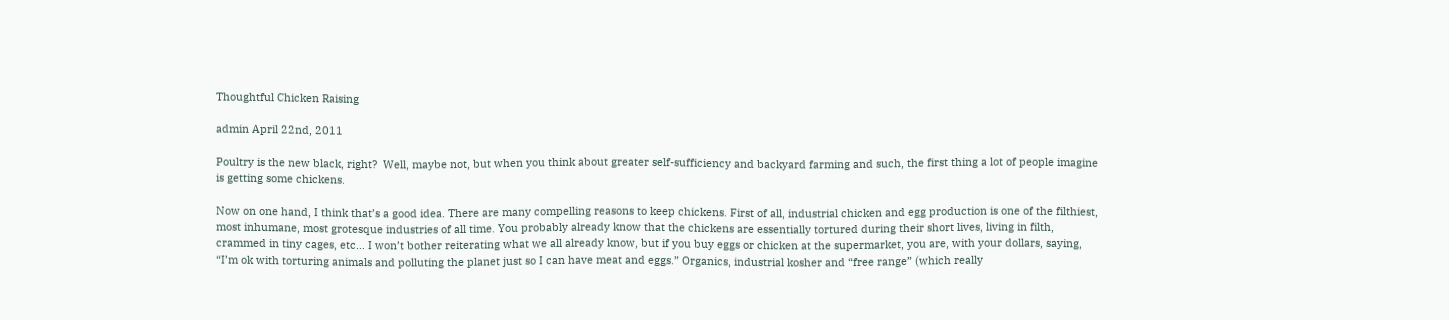Thoughtful Chicken Raising

admin April 22nd, 2011

Poultry is the new black, right?  Well, maybe not, but when you think about greater self-sufficiency and backyard farming and such, the first thing a lot of people imagine is getting some chickens.

Now on one hand, I think that’s a good idea. There are many compelling reasons to keep chickens. First of all, industrial chicken and egg production is one of the filthiest, most inhumane, most grotesque industries of all time. You probably already know that the chickens are essentially tortured during their short lives, living in filth, crammed in tiny cages, etc… I won’t bother reiterating what we all already know, but if you buy eggs or chicken at the supermarket, you are, with your dollars, saying, “I’m ok with torturing animals and polluting the planet just so I can have meat and eggs.” Organics, industrial kosher and “free range” (which really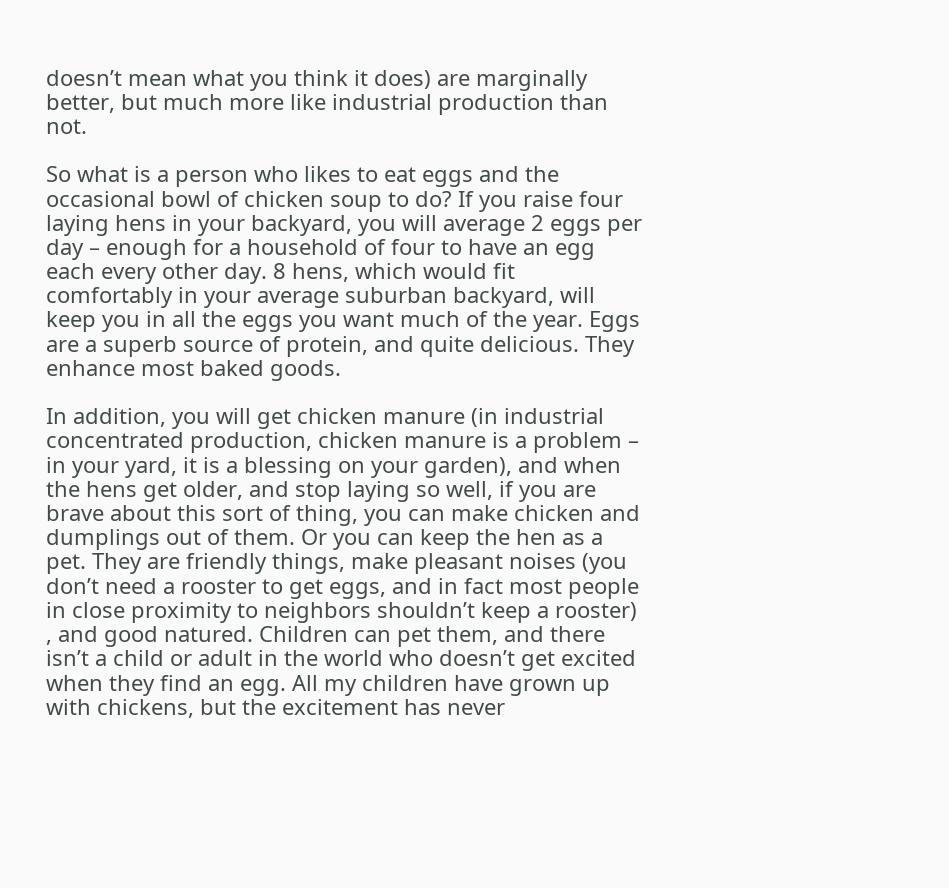doesn’t mean what you think it does) are marginally better, but much more like industrial production than not.

So what is a person who likes to eat eggs and the occasional bowl of chicken soup to do? If you raise four laying hens in your backyard, you will average 2 eggs per day – enough for a household of four to have an egg each every other day. 8 hens, which would fit comfortably in your average suburban backyard, will keep you in all the eggs you want much of the year. Eggs are a superb source of protein, and quite delicious. They enhance most baked goods.

In addition, you will get chicken manure (in industrial concentrated production, chicken manure is a problem – in your yard, it is a blessing on your garden), and when the hens get older, and stop laying so well, if you are brave about this sort of thing, you can make chicken and dumplings out of them. Or you can keep the hen as a pet. They are friendly things, make pleasant noises (you don’t need a rooster to get eggs, and in fact most people in close proximity to neighbors shouldn’t keep a rooster) , and good natured. Children can pet them, and there isn’t a child or adult in the world who doesn’t get excited when they find an egg. All my children have grown up with chickens, but the excitement has never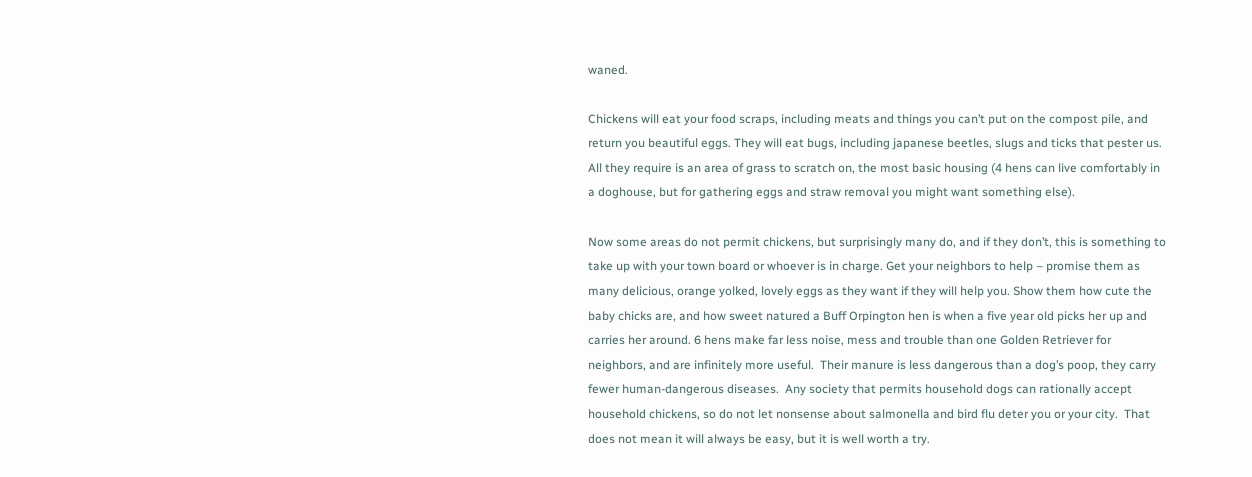waned.

Chickens will eat your food scraps, including meats and things you can’t put on the compost pile, and return you beautiful eggs. They will eat bugs, including japanese beetles, slugs and ticks that pester us. All they require is an area of grass to scratch on, the most basic housing (4 hens can live comfortably in a doghouse, but for gathering eggs and straw removal you might want something else).

Now some areas do not permit chickens, but surprisingly many do, and if they don’t, this is something to take up with your town board or whoever is in charge. Get your neighbors to help – promise them as many delicious, orange yolked, lovely eggs as they want if they will help you. Show them how cute the baby chicks are, and how sweet natured a Buff Orpington hen is when a five year old picks her up and carries her around. 6 hens make far less noise, mess and trouble than one Golden Retriever for neighbors, and are infinitely more useful.  Their manure is less dangerous than a dog’s poop, they carry fewer human-dangerous diseases.  Any society that permits household dogs can rationally accept household chickens, so do not let nonsense about salmonella and bird flu deter you or your city.  That does not mean it will always be easy, but it is well worth a try.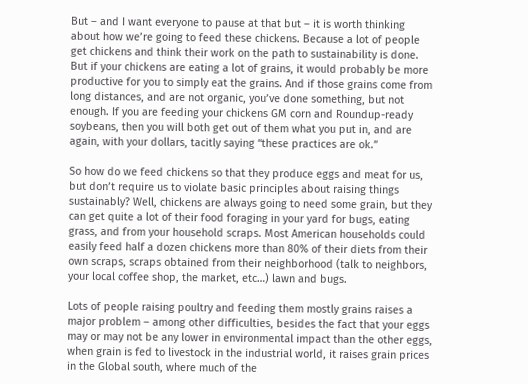But – and I want everyone to pause at that but – it is worth thinking about how we’re going to feed these chickens. Because a lot of people get chickens and think their work on the path to sustainability is done. But if your chickens are eating a lot of grains, it would probably be more productive for you to simply eat the grains. And if those grains come from long distances, and are not organic, you’ve done something, but not enough. If you are feeding your chickens GM corn and Roundup-ready soybeans, then you will both get out of them what you put in, and are again, with your dollars, tacitly saying “these practices are ok.”

So how do we feed chickens so that they produce eggs and meat for us, but don’t require us to violate basic principles about raising things sustainably? Well, chickens are always going to need some grain, but they can get quite a lot of their food foraging in your yard for bugs, eating grass, and from your household scraps. Most American households could easily feed half a dozen chickens more than 80% of their diets from their own scraps, scraps obtained from their neighborhood (talk to neighbors, your local coffee shop, the market, etc…) lawn and bugs.

Lots of people raising poultry and feeding them mostly grains raises a major problem – among other difficulties, besides the fact that your eggs may or may not be any lower in environmental impact than the other eggs, when grain is fed to livestock in the industrial world, it raises grain prices in the Global south, where much of the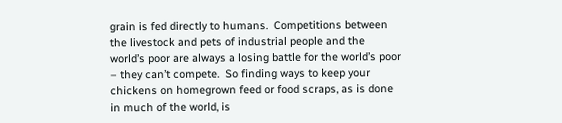grain is fed directly to humans.  Competitions between the livestock and pets of industrial people and the world’s poor are always a losing battle for the world’s poor – they can’t compete.  So finding ways to keep your chickens on homegrown feed or food scraps, as is done in much of the world, is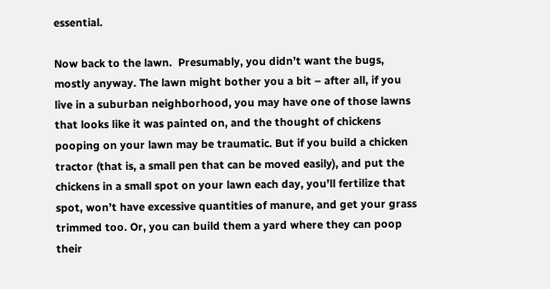essential.

Now back to the lawn.  Presumably, you didn’t want the bugs, mostly anyway. The lawn might bother you a bit – after all, if you live in a suburban neighborhood, you may have one of those lawns that looks like it was painted on, and the thought of chickens pooping on your lawn may be traumatic. But if you build a chicken tractor (that is, a small pen that can be moved easily), and put the chickens in a small spot on your lawn each day, you’ll fertilize that spot, won’t have excessive quantities of manure, and get your grass trimmed too. Or, you can build them a yard where they can poop their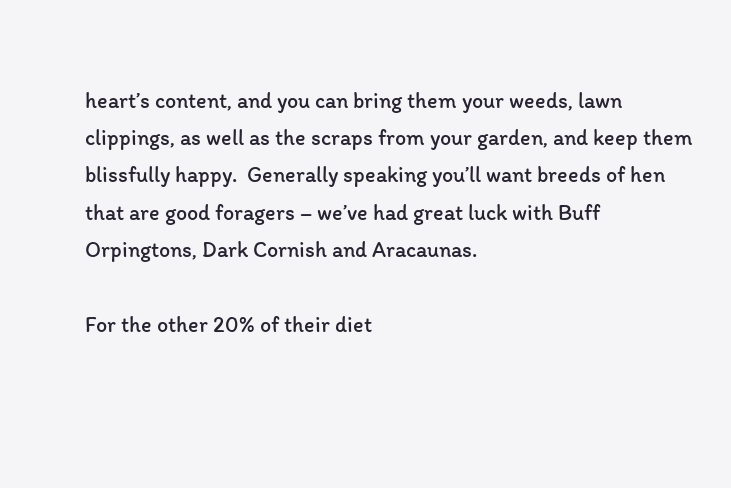heart’s content, and you can bring them your weeds, lawn clippings, as well as the scraps from your garden, and keep them blissfully happy.  Generally speaking you’ll want breeds of hen that are good foragers – we’ve had great luck with Buff Orpingtons, Dark Cornish and Aracaunas.

For the other 20% of their diet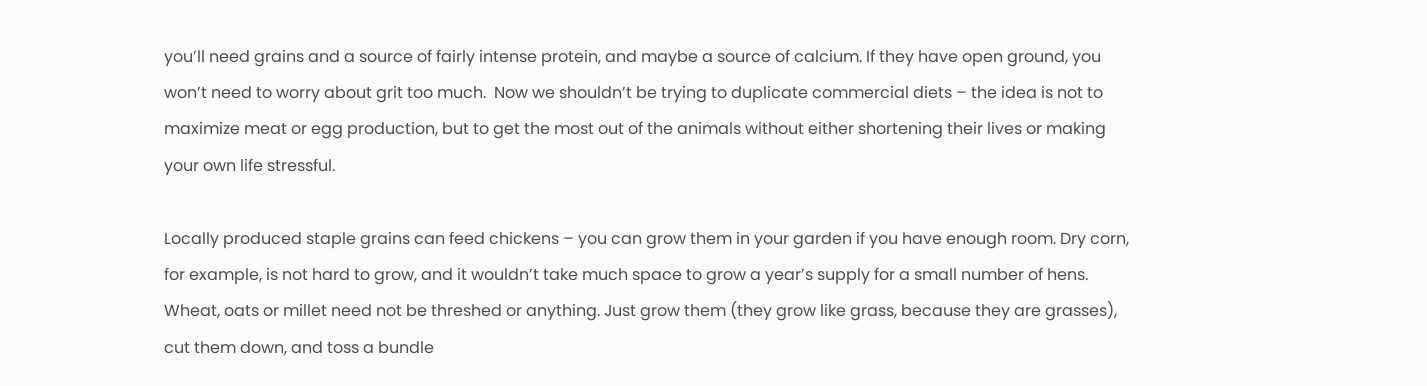you’ll need grains and a source of fairly intense protein, and maybe a source of calcium. If they have open ground, you won’t need to worry about grit too much.  Now we shouldn’t be trying to duplicate commercial diets – the idea is not to maximize meat or egg production, but to get the most out of the animals without either shortening their lives or making your own life stressful.

Locally produced staple grains can feed chickens – you can grow them in your garden if you have enough room. Dry corn, for example, is not hard to grow, and it wouldn’t take much space to grow a year’s supply for a small number of hens.  Wheat, oats or millet need not be threshed or anything. Just grow them (they grow like grass, because they are grasses), cut them down, and toss a bundle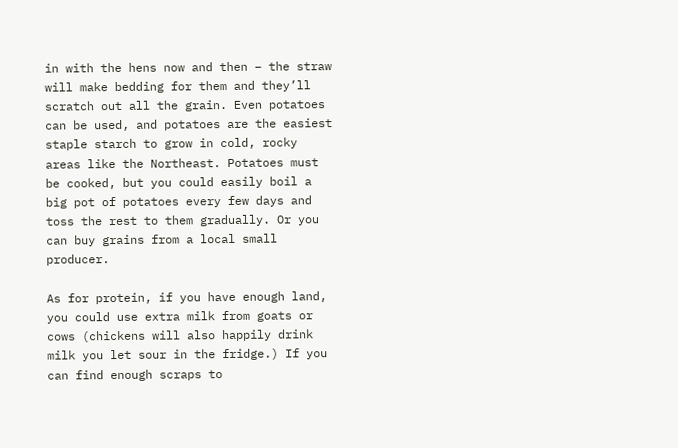in with the hens now and then – the straw will make bedding for them and they’ll scratch out all the grain. Even potatoes can be used, and potatoes are the easiest staple starch to grow in cold, rocky areas like the Northeast. Potatoes must be cooked, but you could easily boil a big pot of potatoes every few days and toss the rest to them gradually. Or you can buy grains from a local small producer.

As for protein, if you have enough land, you could use extra milk from goats or cows (chickens will also happily drink milk you let sour in the fridge.) If you can find enough scraps to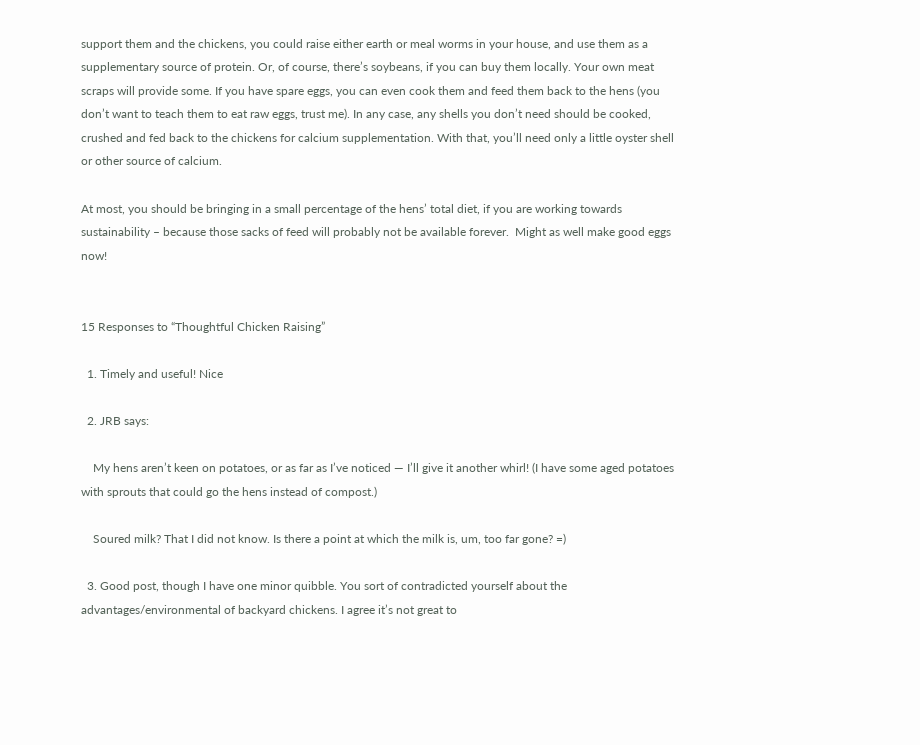support them and the chickens, you could raise either earth or meal worms in your house, and use them as a supplementary source of protein. Or, of course, there’s soybeans, if you can buy them locally. Your own meat scraps will provide some. If you have spare eggs, you can even cook them and feed them back to the hens (you don’t want to teach them to eat raw eggs, trust me). In any case, any shells you don’t need should be cooked, crushed and fed back to the chickens for calcium supplementation. With that, you’ll need only a little oyster shell or other source of calcium.

At most, you should be bringing in a small percentage of the hens’ total diet, if you are working towards sustainability – because those sacks of feed will probably not be available forever.  Might as well make good eggs now!


15 Responses to “Thoughtful Chicken Raising”

  1. Timely and useful! Nice

  2. JRB says:

    My hens aren’t keen on potatoes, or as far as I’ve noticed — I’ll give it another whirl! (I have some aged potatoes with sprouts that could go the hens instead of compost.)

    Soured milk? That I did not know. Is there a point at which the milk is, um, too far gone? =)

  3. Good post, though I have one minor quibble. You sort of contradicted yourself about the advantages/environmental of backyard chickens. I agree it’s not great to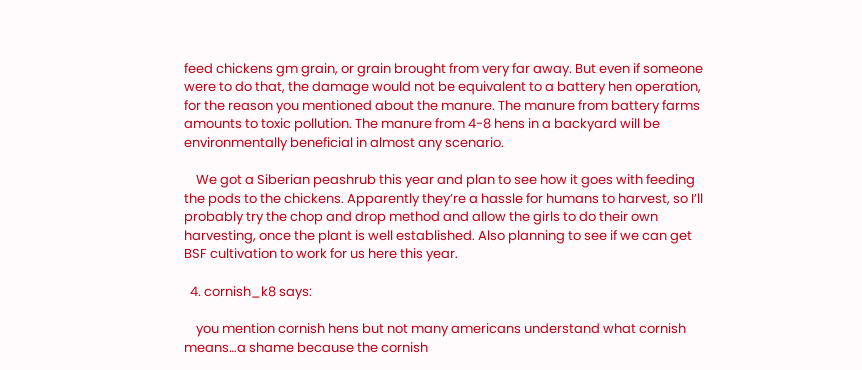feed chickens gm grain, or grain brought from very far away. But even if someone were to do that, the damage would not be equivalent to a battery hen operation, for the reason you mentioned about the manure. The manure from battery farms amounts to toxic pollution. The manure from 4-8 hens in a backyard will be environmentally beneficial in almost any scenario.

    We got a Siberian peashrub this year and plan to see how it goes with feeding the pods to the chickens. Apparently they’re a hassle for humans to harvest, so I’ll probably try the chop and drop method and allow the girls to do their own harvesting, once the plant is well established. Also planning to see if we can get BSF cultivation to work for us here this year.

  4. cornish_k8 says:

    you mention cornish hens but not many americans understand what cornish means…a shame because the cornish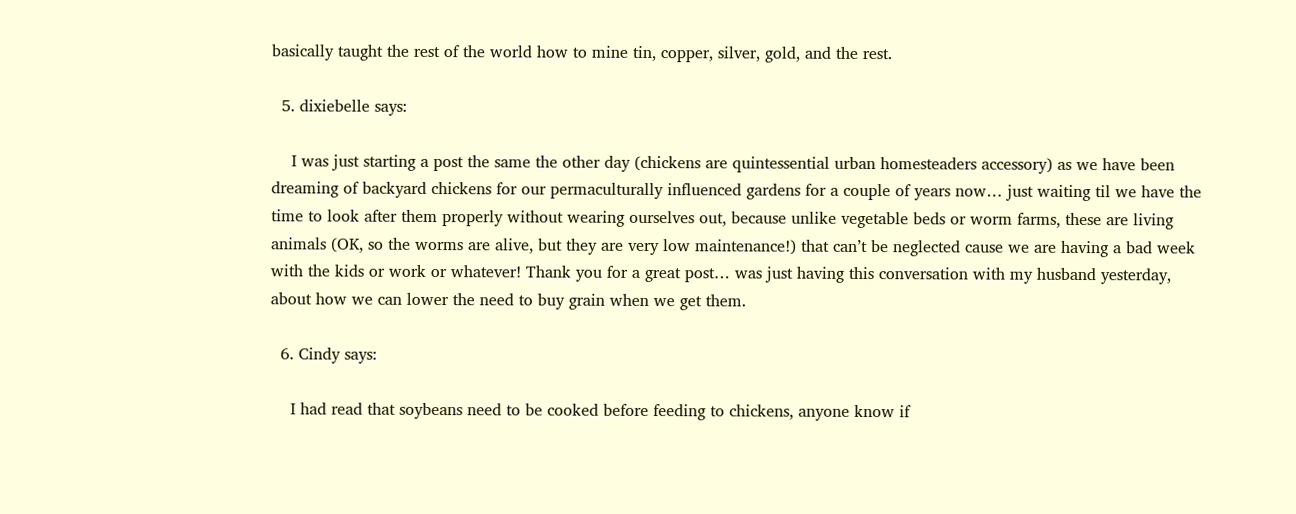basically taught the rest of the world how to mine tin, copper, silver, gold, and the rest.

  5. dixiebelle says:

    I was just starting a post the same the other day (chickens are quintessential urban homesteaders accessory) as we have been dreaming of backyard chickens for our permaculturally influenced gardens for a couple of years now… just waiting til we have the time to look after them properly without wearing ourselves out, because unlike vegetable beds or worm farms, these are living animals (OK, so the worms are alive, but they are very low maintenance!) that can’t be neglected cause we are having a bad week with the kids or work or whatever! Thank you for a great post… was just having this conversation with my husband yesterday, about how we can lower the need to buy grain when we get them.

  6. Cindy says:

    I had read that soybeans need to be cooked before feeding to chickens, anyone know if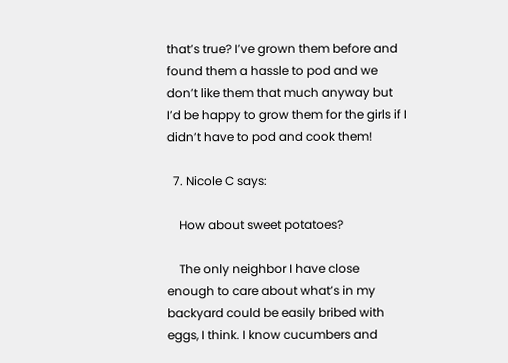that’s true? I’ve grown them before and found them a hassle to pod and we don’t like them that much anyway but I’d be happy to grow them for the girls if I didn’t have to pod and cook them!

  7. Nicole C says:

    How about sweet potatoes?

    The only neighbor I have close enough to care about what’s in my backyard could be easily bribed with eggs, I think. I know cucumbers and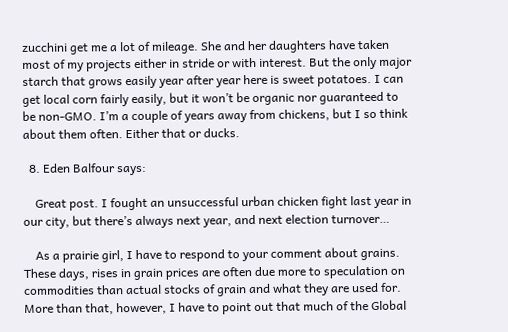zucchini get me a lot of mileage. She and her daughters have taken most of my projects either in stride or with interest. But the only major starch that grows easily year after year here is sweet potatoes. I can get local corn fairly easily, but it won’t be organic nor guaranteed to be non-GMO. I’m a couple of years away from chickens, but I so think about them often. Either that or ducks.

  8. Eden Balfour says:

    Great post. I fought an unsuccessful urban chicken fight last year in our city, but there’s always next year, and next election turnover…

    As a prairie girl, I have to respond to your comment about grains. These days, rises in grain prices are often due more to speculation on commodities than actual stocks of grain and what they are used for. More than that, however, I have to point out that much of the Global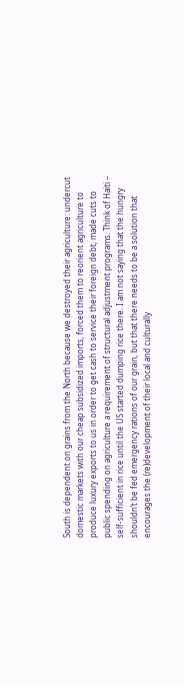South is dependent on grains from the North because we destroyed their agriculture: undercut domestic markets with our cheap subsidized imports, forced them to reorient agriculture to produce luxury exports to us in order to get cash to service their foreign debt, made cuts to public spending on agriculture a requirement of structural adjustment programs. Think of Haiti – self-sufficient in rice until the US started dumping rice there. I am not saying that the hungry shouldn’t be fed emergency rations of our grain, but that there needs to be a solution that encourages the (re)development of their local and culturally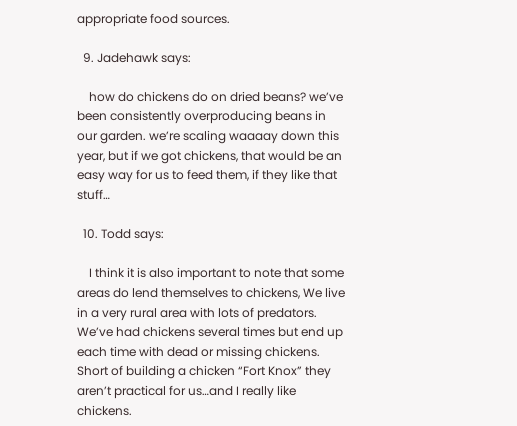appropriate food sources.

  9. Jadehawk says:

    how do chickens do on dried beans? we’ve been consistently overproducing beans in our garden. we’re scaling waaaay down this year, but if we got chickens, that would be an easy way for us to feed them, if they like that stuff…

  10. Todd says:

    I think it is also important to note that some areas do lend themselves to chickens, We live in a very rural area with lots of predators. We’ve had chickens several times but end up each time with dead or missing chickens. Short of building a chicken “Fort Knox” they aren’t practical for us…and I really like chickens.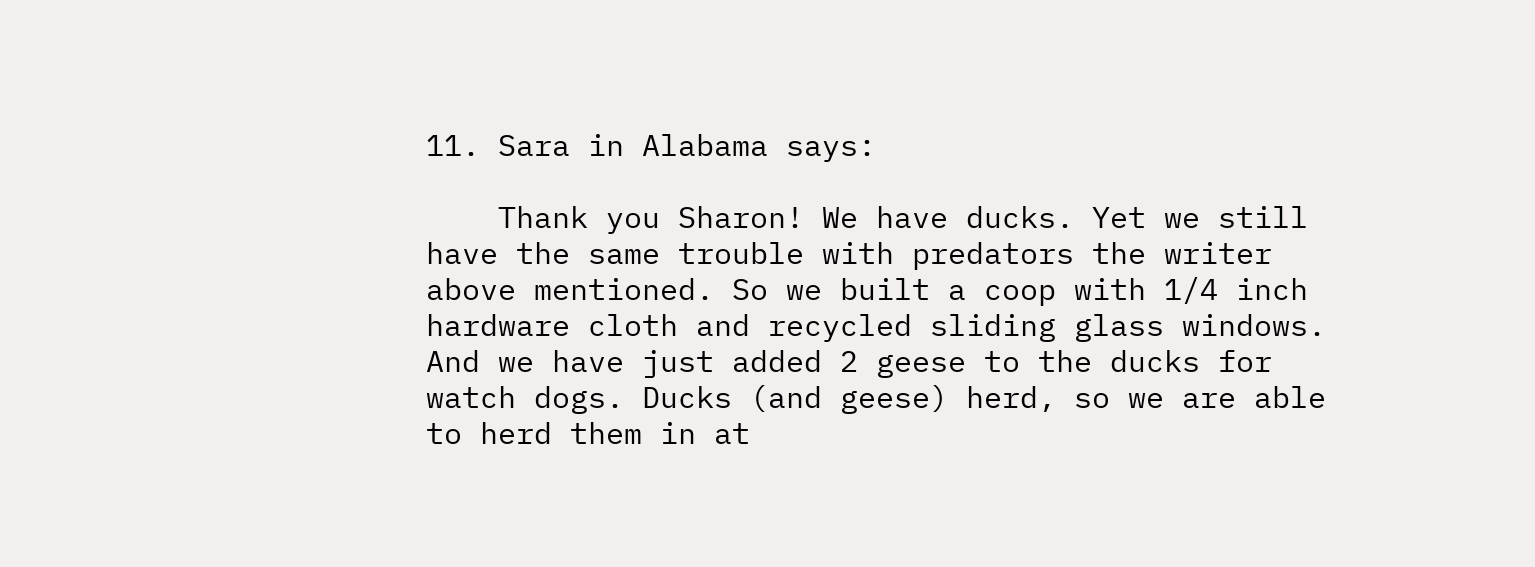11. Sara in Alabama says:

    Thank you Sharon! We have ducks. Yet we still have the same trouble with predators the writer above mentioned. So we built a coop with 1/4 inch hardware cloth and recycled sliding glass windows. And we have just added 2 geese to the ducks for watch dogs. Ducks (and geese) herd, so we are able to herd them in at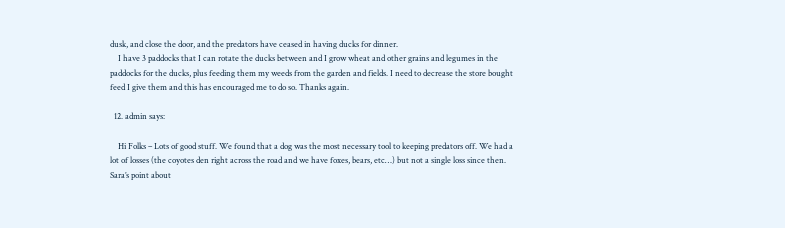dusk, and close the door, and the predators have ceased in having ducks for dinner.
    I have 3 paddocks that I can rotate the ducks between and I grow wheat and other grains and legumes in the paddocks for the ducks, plus feeding them my weeds from the garden and fields. I need to decrease the store bought feed I give them and this has encouraged me to do so. Thanks again.

  12. admin says:

    Hi Folks – Lots of good stuff. We found that a dog was the most necessary tool to keeping predators off. We had a lot of losses (the coyotes den right across the road and we have foxes, bears, etc…) but not a single loss since then. Sara’s point about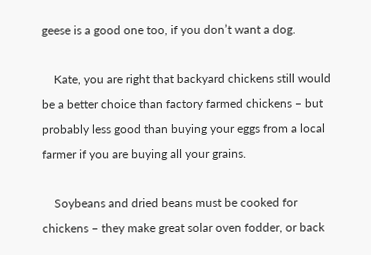geese is a good one too, if you don’t want a dog.

    Kate, you are right that backyard chickens still would be a better choice than factory farmed chickens – but probably less good than buying your eggs from a local farmer if you are buying all your grains.

    Soybeans and dried beans must be cooked for chickens – they make great solar oven fodder, or back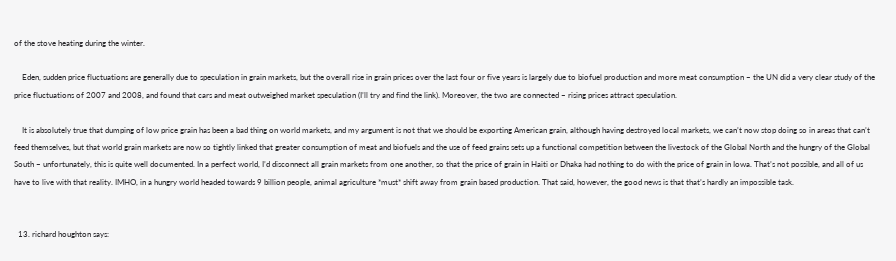of the stove heating during the winter.

    Eden, sudden price fluctuations are generally due to speculation in grain markets, but the overall rise in grain prices over the last four or five years is largely due to biofuel production and more meat consumption – the UN did a very clear study of the price fluctuations of 2007 and 2008, and found that cars and meat outweighed market speculation (I’ll try and find the link). Moreover, the two are connected – rising prices attract speculation.

    It is absolutely true that dumping of low price grain has been a bad thing on world markets, and my argument is not that we should be exporting American grain, although having destroyed local markets, we can’t now stop doing so in areas that can’t feed themselves, but that world grain markets are now so tightly linked that greater consumption of meat and biofuels and the use of feed grains sets up a functional competition between the livestock of the Global North and the hungry of the Global South – unfortunately, this is quite well documented. In a perfect world, I’d disconnect all grain markets from one another, so that the price of grain in Haiti or Dhaka had nothing to do with the price of grain in Iowa. That’s not possible, and all of us have to live with that reality. IMHO, in a hungry world headed towards 9 billion people, animal agriculture *must* shift away from grain based production. That said, however, the good news is that that’s hardly an impossible task.


  13. richard houghton says: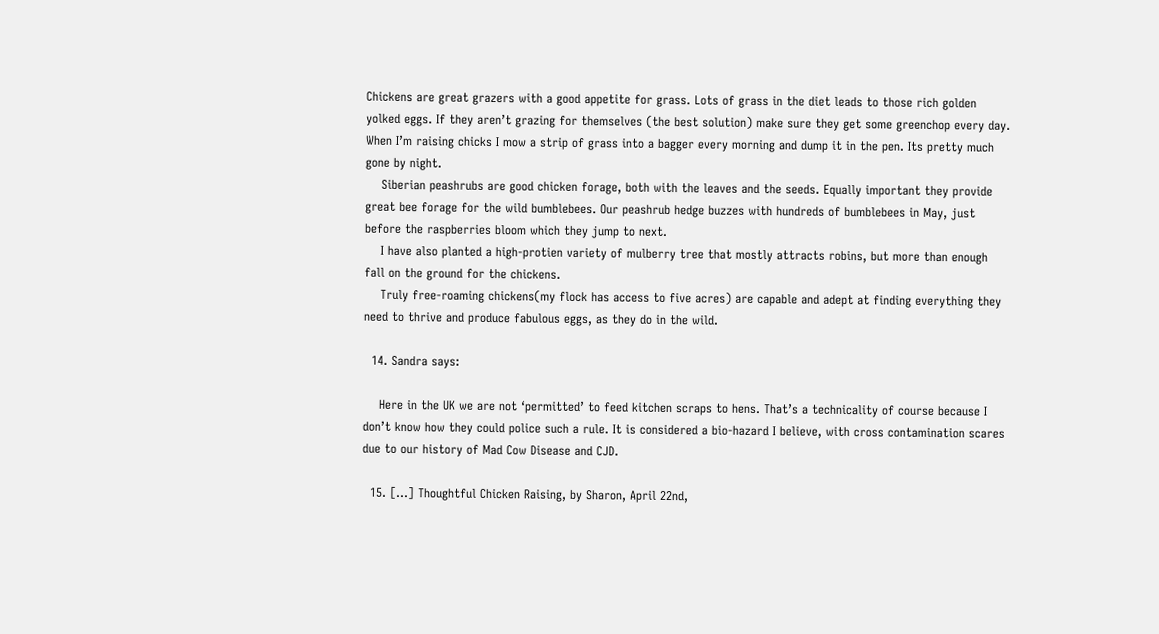Chickens are great grazers with a good appetite for grass. Lots of grass in the diet leads to those rich golden yolked eggs. If they aren’t grazing for themselves (the best solution) make sure they get some greenchop every day. When I’m raising chicks I mow a strip of grass into a bagger every morning and dump it in the pen. Its pretty much gone by night.
    Siberian peashrubs are good chicken forage, both with the leaves and the seeds. Equally important they provide great bee forage for the wild bumblebees. Our peashrub hedge buzzes with hundreds of bumblebees in May, just before the raspberries bloom which they jump to next.
    I have also planted a high-protien variety of mulberry tree that mostly attracts robins, but more than enough fall on the ground for the chickens.
    Truly free-roaming chickens(my flock has access to five acres) are capable and adept at finding everything they need to thrive and produce fabulous eggs, as they do in the wild.

  14. Sandra says:

    Here in the UK we are not ‘permitted’ to feed kitchen scraps to hens. That’s a technicality of course because I don’t know how they could police such a rule. It is considered a bio-hazard I believe, with cross contamination scares due to our history of Mad Cow Disease and CJD.

  15. [...] Thoughtful Chicken Raising, by Sharon, April 22nd,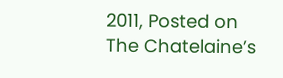2011, Posted on The Chatelaine’s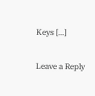Keys [...]

Leave a Reply